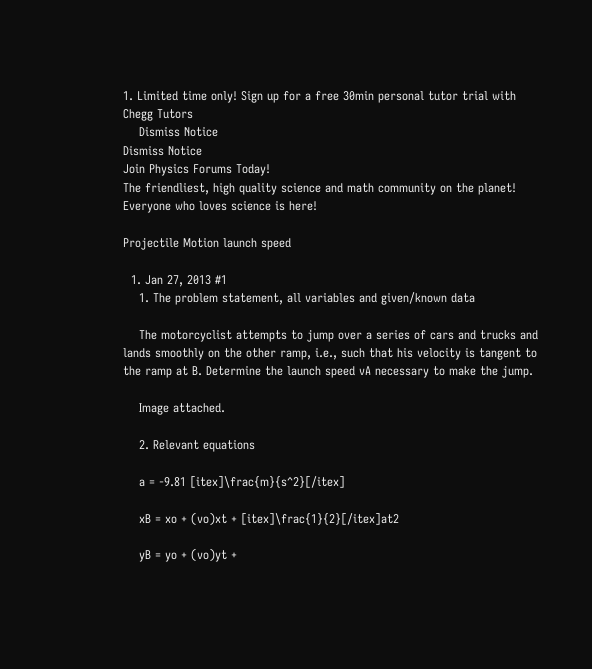1. Limited time only! Sign up for a free 30min personal tutor trial with Chegg Tutors
    Dismiss Notice
Dismiss Notice
Join Physics Forums Today!
The friendliest, high quality science and math community on the planet! Everyone who loves science is here!

Projectile Motion launch speed

  1. Jan 27, 2013 #1
    1. The problem statement, all variables and given/known data

    The motorcyclist attempts to jump over a series of cars and trucks and lands smoothly on the other ramp, i.e., such that his velocity is tangent to the ramp at B. Determine the launch speed vA necessary to make the jump.

    Image attached.

    2. Relevant equations

    a = -9.81 [itex]\frac{m}{s^2}[/itex]

    xB = xo + (vo)xt + [itex]\frac{1}{2}[/itex]at2

    yB = yo + (vo)yt +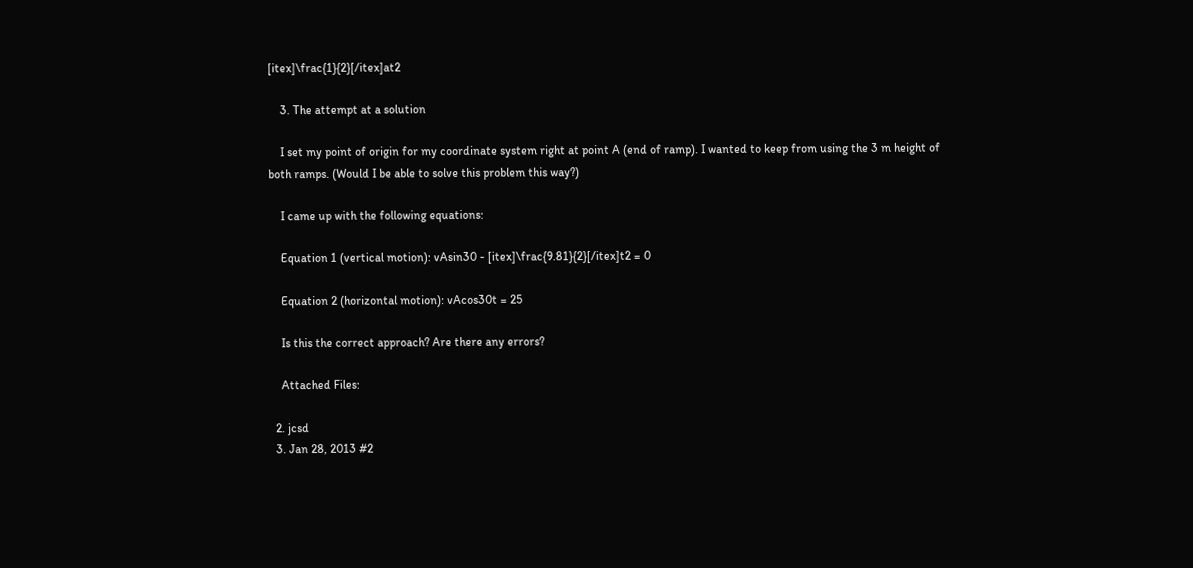[itex]\frac{1}{2}[/itex]at2

    3. The attempt at a solution

    I set my point of origin for my coordinate system right at point A (end of ramp). I wanted to keep from using the 3 m height of both ramps. (Would I be able to solve this problem this way?)

    I came up with the following equations:

    Equation 1 (vertical motion): vAsin30 - [itex]\frac{9.81}{2}[/itex]t2 = 0

    Equation 2 (horizontal motion): vAcos30t = 25

    Is this the correct approach? Are there any errors?

    Attached Files:

  2. jcsd
  3. Jan 28, 2013 #2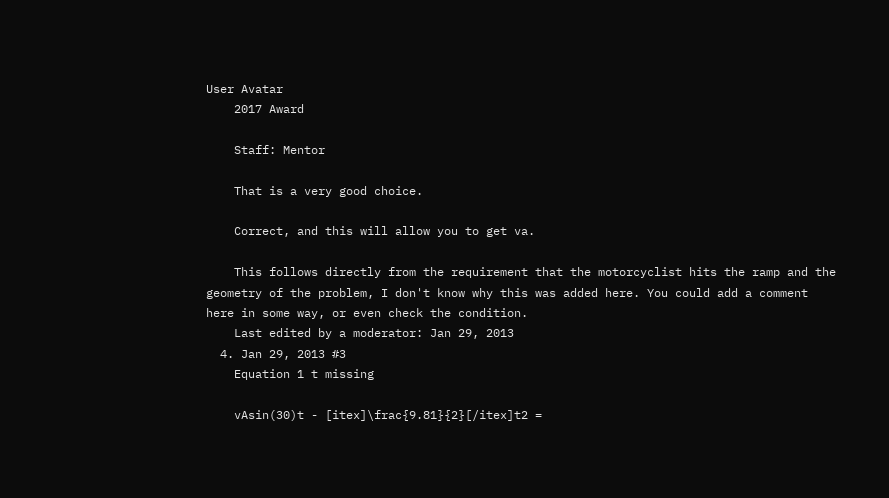User Avatar
    2017 Award

    Staff: Mentor

    That is a very good choice.

    Correct, and this will allow you to get va.

    This follows directly from the requirement that the motorcyclist hits the ramp and the geometry of the problem, I don't know why this was added here. You could add a comment here in some way, or even check the condition.
    Last edited by a moderator: Jan 29, 2013
  4. Jan 29, 2013 #3
    Equation 1 t missing

    vAsin(30)t - [itex]\frac{9.81}{2}[/itex]t2 =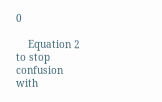0

    Equation 2 to stop confusion with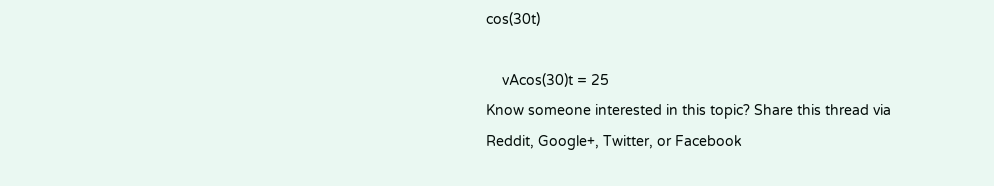cos(30t)

    vAcos(30)t = 25
Know someone interested in this topic? Share this thread via Reddit, Google+, Twitter, or Facebook